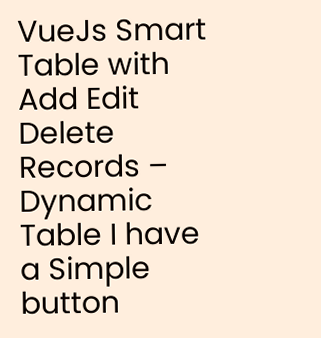VueJs Smart Table with Add Edit Delete Records – Dynamic Table I have a Simple button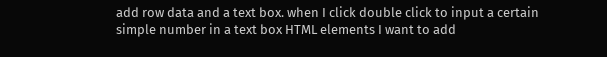add row data and a text box. when I click double click to input a certain simple number in a text box HTML elements I want to add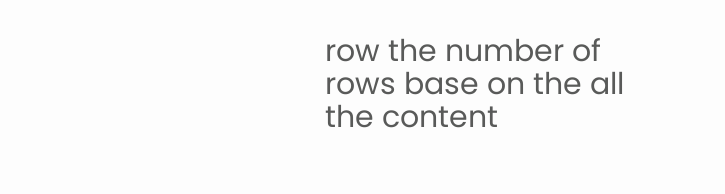row the number of rows base on the all the content